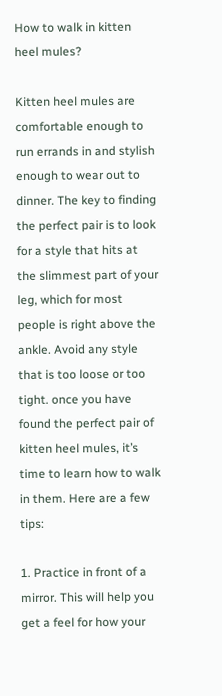How to walk in kitten heel mules?

Kitten heel mules are comfortable enough to run errands in and stylish enough to wear out to dinner. The key to finding the perfect pair is to look for a style that hits at the slimmest part of your leg, which for most people is right above the ankle. Avoid any style that is too loose or too tight. once you have found the perfect pair of kitten heel mules, it’s time to learn how to walk in them. Here are a few tips:

1. Practice in front of a mirror. This will help you get a feel for how your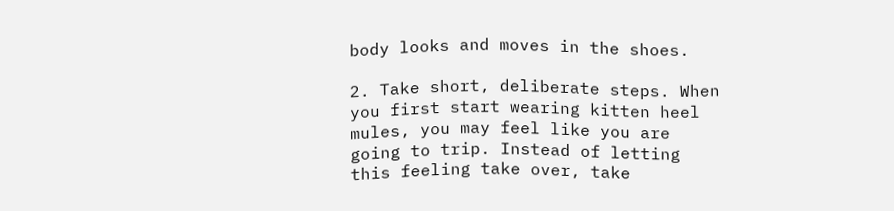body looks and moves in the shoes.

2. Take short, deliberate steps. When you first start wearing kitten heel mules, you may feel like you are going to trip. Instead of letting this feeling take over, take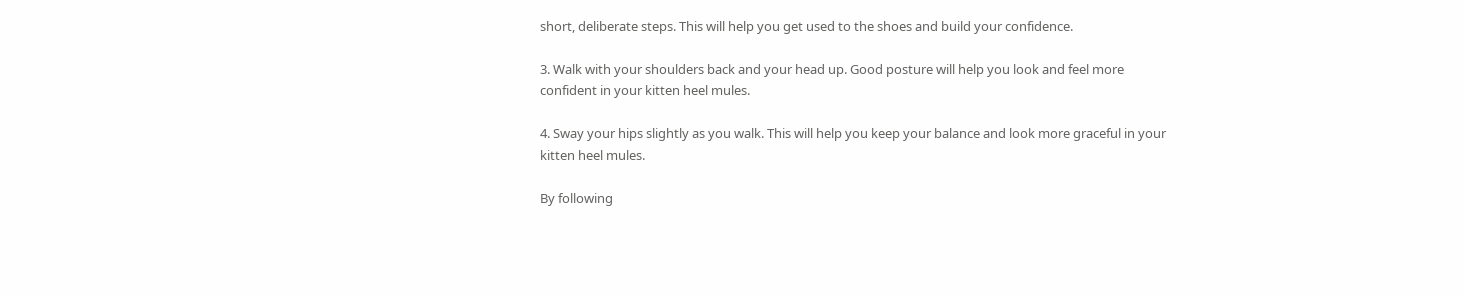short, deliberate steps. This will help you get used to the shoes and build your confidence.

3. Walk with your shoulders back and your head up. Good posture will help you look and feel more confident in your kitten heel mules.

4. Sway your hips slightly as you walk. This will help you keep your balance and look more graceful in your kitten heel mules.

By following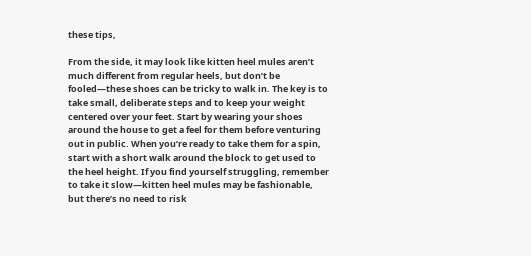these tips,

From the side, it may look like kitten heel mules aren’t much different from regular heels, but don’t be fooled—these shoes can be tricky to walk in. The key is to take small, deliberate steps and to keep your weight centered over your feet. Start by wearing your shoes around the house to get a feel for them before venturing out in public. When you’re ready to take them for a spin, start with a short walk around the block to get used to the heel height. If you find yourself struggling, remember to take it slow—kitten heel mules may be fashionable, but there’s no need to risk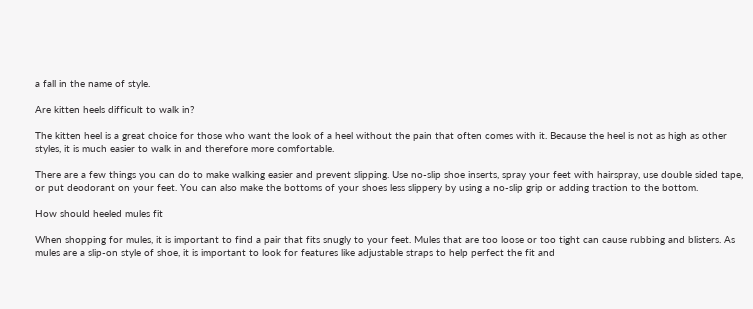a fall in the name of style.

Are kitten heels difficult to walk in?

The kitten heel is a great choice for those who want the look of a heel without the pain that often comes with it. Because the heel is not as high as other styles, it is much easier to walk in and therefore more comfortable.

There are a few things you can do to make walking easier and prevent slipping. Use no-slip shoe inserts, spray your feet with hairspray, use double sided tape, or put deodorant on your feet. You can also make the bottoms of your shoes less slippery by using a no-slip grip or adding traction to the bottom.

How should heeled mules fit

When shopping for mules, it is important to find a pair that fits snugly to your feet. Mules that are too loose or too tight can cause rubbing and blisters. As mules are a slip-on style of shoe, it is important to look for features like adjustable straps to help perfect the fit and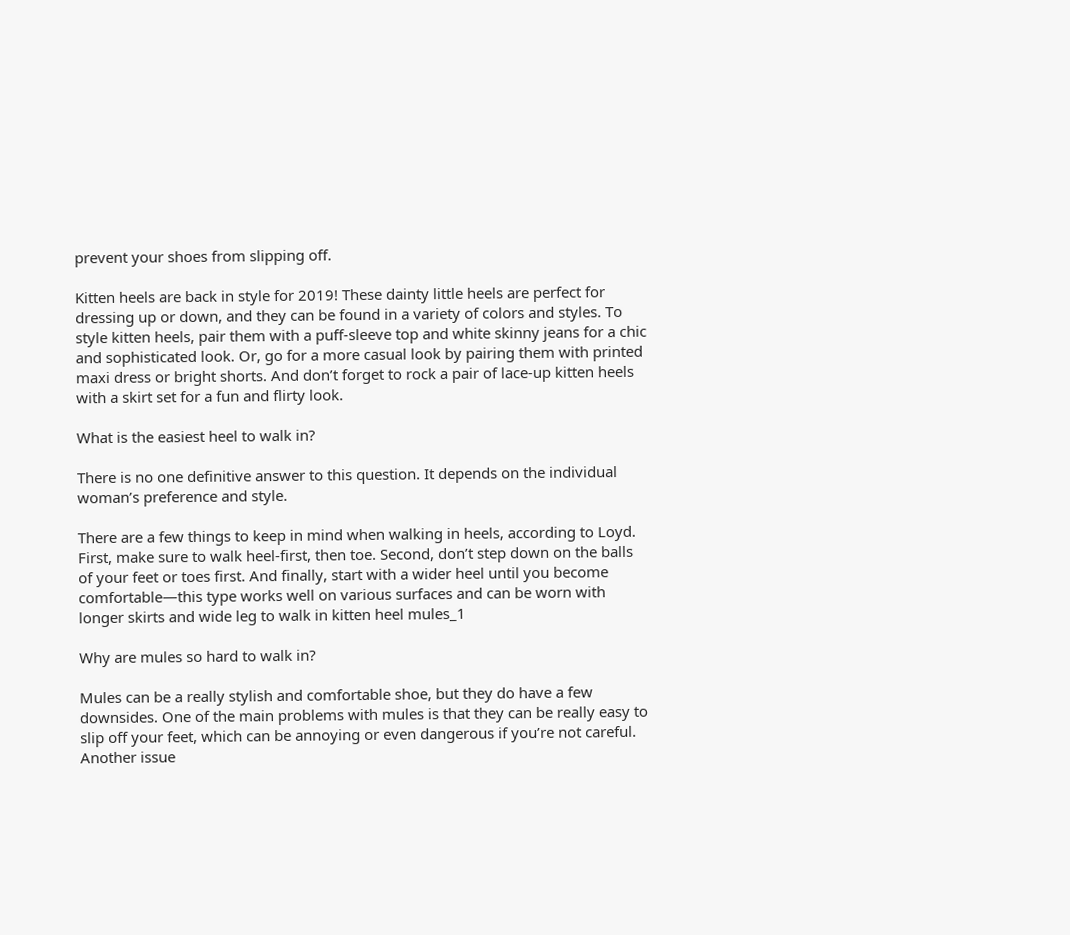prevent your shoes from slipping off.

Kitten heels are back in style for 2019! These dainty little heels are perfect for dressing up or down, and they can be found in a variety of colors and styles. To style kitten heels, pair them with a puff-sleeve top and white skinny jeans for a chic and sophisticated look. Or, go for a more casual look by pairing them with printed maxi dress or bright shorts. And don’t forget to rock a pair of lace-up kitten heels with a skirt set for a fun and flirty look.

What is the easiest heel to walk in?

There is no one definitive answer to this question. It depends on the individual woman’s preference and style.

There are a few things to keep in mind when walking in heels, according to Loyd. First, make sure to walk heel-first, then toe. Second, don’t step down on the balls of your feet or toes first. And finally, start with a wider heel until you become comfortable—this type works well on various surfaces and can be worn with longer skirts and wide leg to walk in kitten heel mules_1

Why are mules so hard to walk in?

Mules can be a really stylish and comfortable shoe, but they do have a few downsides. One of the main problems with mules is that they can be really easy to slip off your feet, which can be annoying or even dangerous if you’re not careful. Another issue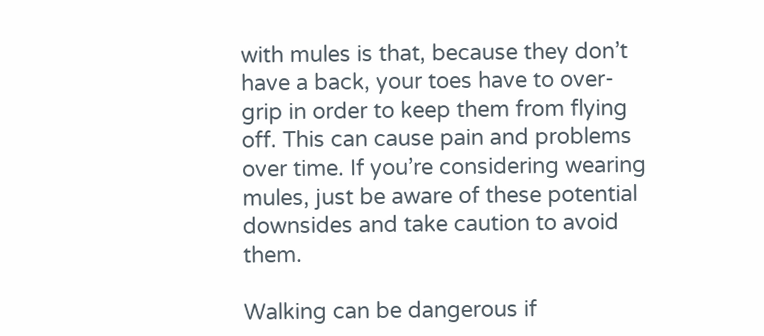with mules is that, because they don’t have a back, your toes have to over-grip in order to keep them from flying off. This can cause pain and problems over time. If you’re considering wearing mules, just be aware of these potential downsides and take caution to avoid them.

Walking can be dangerous if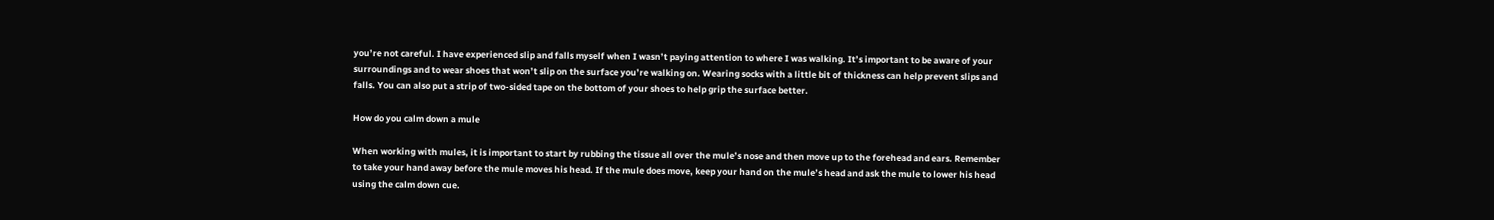you’re not careful. I have experienced slip and falls myself when I wasn’t paying attention to where I was walking. It’s important to be aware of your surroundings and to wear shoes that won’t slip on the surface you’re walking on. Wearing socks with a little bit of thickness can help prevent slips and falls. You can also put a strip of two-sided tape on the bottom of your shoes to help grip the surface better.

How do you calm down a mule

When working with mules, it is important to start by rubbing the tissue all over the mule’s nose and then move up to the forehead and ears. Remember to take your hand away before the mule moves his head. If the mule does move, keep your hand on the mule’s head and ask the mule to lower his head using the calm down cue.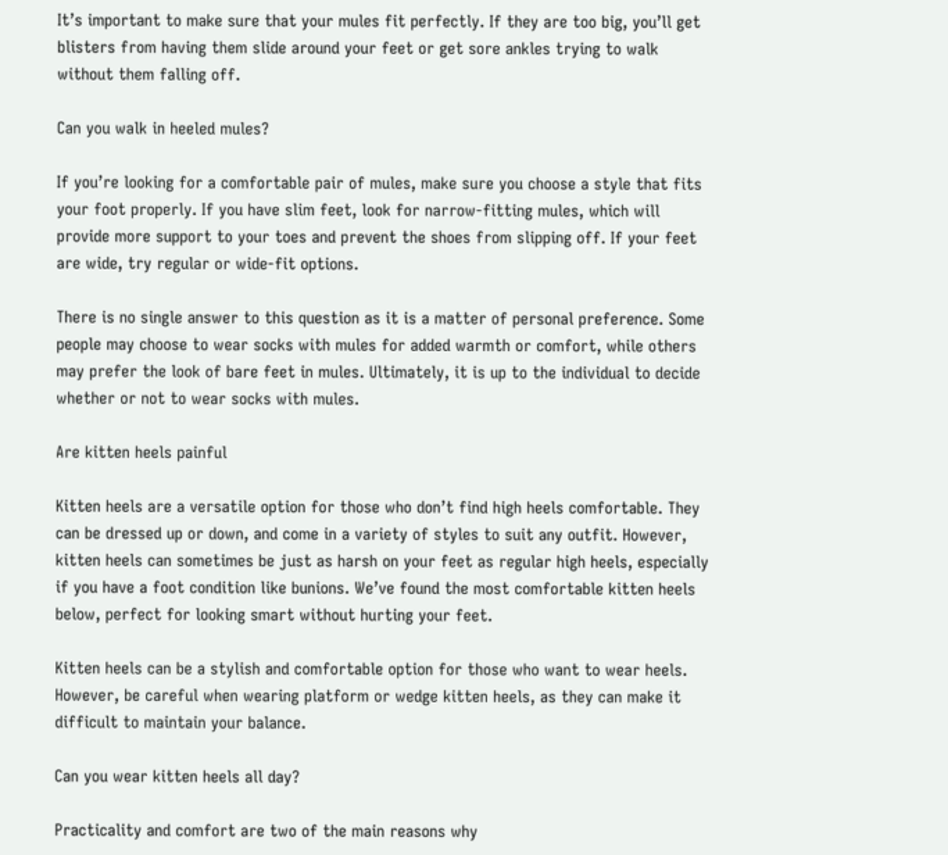It’s important to make sure that your mules fit perfectly. If they are too big, you’ll get blisters from having them slide around your feet or get sore ankles trying to walk without them falling off.

Can you walk in heeled mules?

If you’re looking for a comfortable pair of mules, make sure you choose a style that fits your foot properly. If you have slim feet, look for narrow-fitting mules, which will provide more support to your toes and prevent the shoes from slipping off. If your feet are wide, try regular or wide-fit options.

There is no single answer to this question as it is a matter of personal preference. Some people may choose to wear socks with mules for added warmth or comfort, while others may prefer the look of bare feet in mules. Ultimately, it is up to the individual to decide whether or not to wear socks with mules.

Are kitten heels painful

Kitten heels are a versatile option for those who don’t find high heels comfortable. They can be dressed up or down, and come in a variety of styles to suit any outfit. However, kitten heels can sometimes be just as harsh on your feet as regular high heels, especially if you have a foot condition like bunions. We’ve found the most comfortable kitten heels below, perfect for looking smart without hurting your feet.

Kitten heels can be a stylish and comfortable option for those who want to wear heels. However, be careful when wearing platform or wedge kitten heels, as they can make it difficult to maintain your balance.

Can you wear kitten heels all day?

Practicality and comfort are two of the main reasons why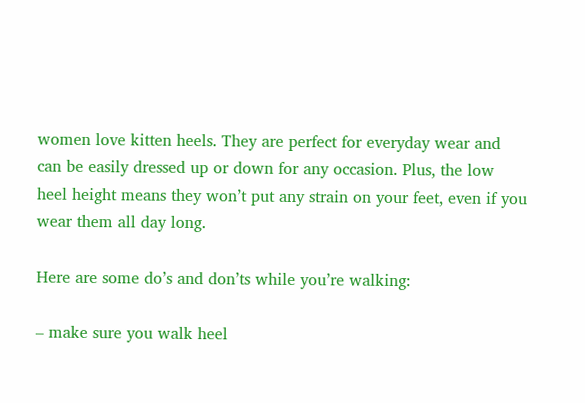women love kitten heels. They are perfect for everyday wear and can be easily dressed up or down for any occasion. Plus, the low heel height means they won’t put any strain on your feet, even if you wear them all day long.

Here are some do’s and don’ts while you’re walking:

– make sure you walk heel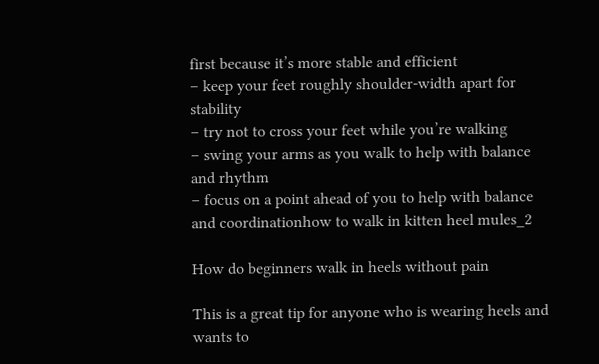first because it’s more stable and efficient
– keep your feet roughly shoulder-width apart for stability
– try not to cross your feet while you’re walking
– swing your arms as you walk to help with balance and rhythm
– focus on a point ahead of you to help with balance and coordinationhow to walk in kitten heel mules_2

How do beginners walk in heels without pain

This is a great tip for anyone who is wearing heels and wants to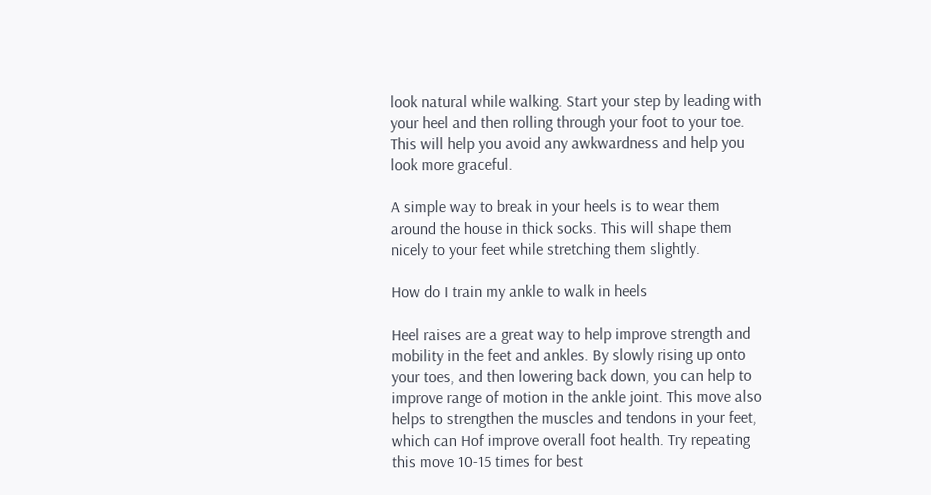look natural while walking. Start your step by leading with your heel and then rolling through your foot to your toe. This will help you avoid any awkwardness and help you look more graceful.

A simple way to break in your heels is to wear them around the house in thick socks. This will shape them nicely to your feet while stretching them slightly.

How do I train my ankle to walk in heels

Heel raises are a great way to help improve strength and mobility in the feet and ankles. By slowly rising up onto your toes, and then lowering back down, you can help to improve range of motion in the ankle joint. This move also helps to strengthen the muscles and tendons in your feet, which can Hof improve overall foot health. Try repeating this move 10-15 times for best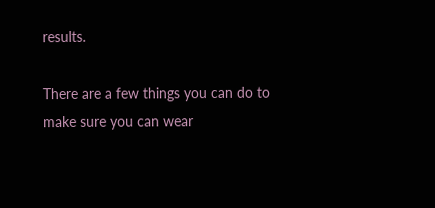results.

There are a few things you can do to make sure you can wear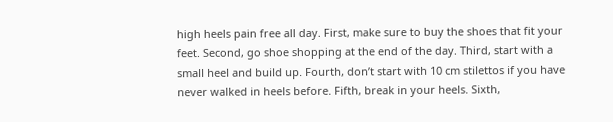high heels pain free all day. First, make sure to buy the shoes that fit your feet. Second, go shoe shopping at the end of the day. Third, start with a small heel and build up. Fourth, don’t start with 10 cm stilettos if you have never walked in heels before. Fifth, break in your heels. Sixth,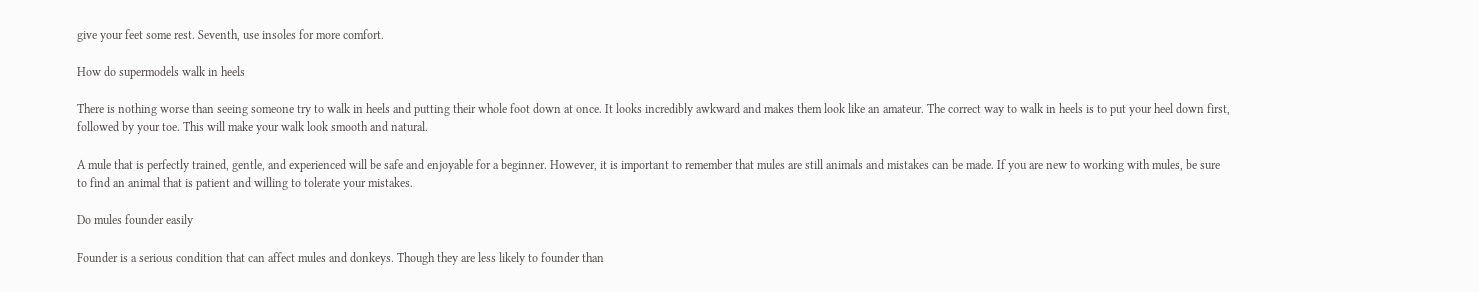give your feet some rest. Seventh, use insoles for more comfort.

How do supermodels walk in heels

There is nothing worse than seeing someone try to walk in heels and putting their whole foot down at once. It looks incredibly awkward and makes them look like an amateur. The correct way to walk in heels is to put your heel down first, followed by your toe. This will make your walk look smooth and natural.

A mule that is perfectly trained, gentle, and experienced will be safe and enjoyable for a beginner. However, it is important to remember that mules are still animals and mistakes can be made. If you are new to working with mules, be sure to find an animal that is patient and willing to tolerate your mistakes.

Do mules founder easily

Founder is a serious condition that can affect mules and donkeys. Though they are less likely to founder than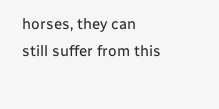horses, they can still suffer from this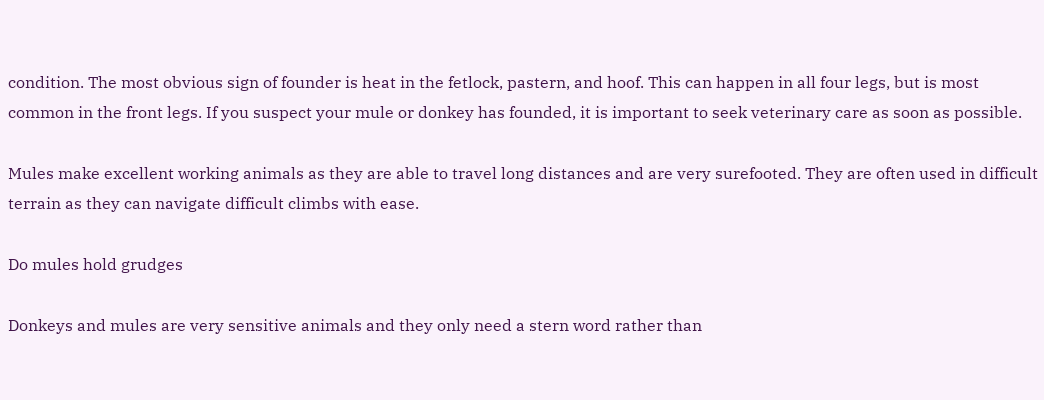condition. The most obvious sign of founder is heat in the fetlock, pastern, and hoof. This can happen in all four legs, but is most common in the front legs. If you suspect your mule or donkey has founded, it is important to seek veterinary care as soon as possible.

Mules make excellent working animals as they are able to travel long distances and are very surefooted. They are often used in difficult terrain as they can navigate difficult climbs with ease.

Do mules hold grudges

Donkeys and mules are very sensitive animals and they only need a stern word rather than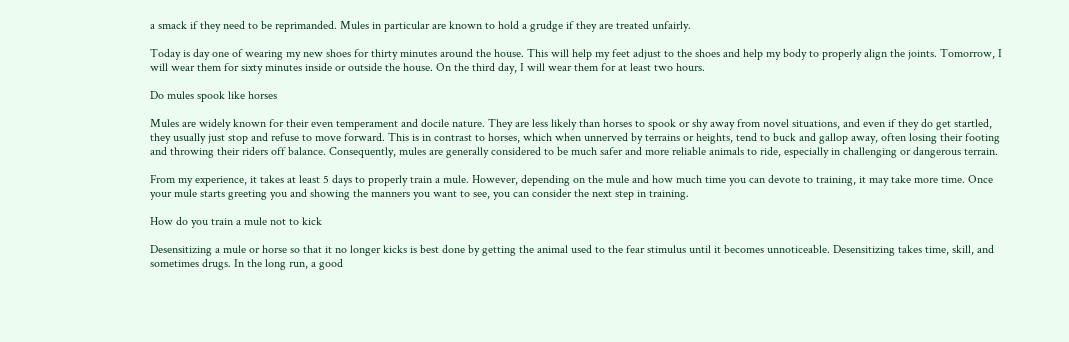a smack if they need to be reprimanded. Mules in particular are known to hold a grudge if they are treated unfairly.

Today is day one of wearing my new shoes for thirty minutes around the house. This will help my feet adjust to the shoes and help my body to properly align the joints. Tomorrow, I will wear them for sixty minutes inside or outside the house. On the third day, I will wear them for at least two hours.

Do mules spook like horses

Mules are widely known for their even temperament and docile nature. They are less likely than horses to spook or shy away from novel situations, and even if they do get startled, they usually just stop and refuse to move forward. This is in contrast to horses, which when unnerved by terrains or heights, tend to buck and gallop away, often losing their footing and throwing their riders off balance. Consequently, mules are generally considered to be much safer and more reliable animals to ride, especially in challenging or dangerous terrain.

From my experience, it takes at least 5 days to properly train a mule. However, depending on the mule and how much time you can devote to training, it may take more time. Once your mule starts greeting you and showing the manners you want to see, you can consider the next step in training.

How do you train a mule not to kick

Desensitizing a mule or horse so that it no longer kicks is best done by getting the animal used to the fear stimulus until it becomes unnoticeable. Desensitizing takes time, skill, and sometimes drugs. In the long run, a good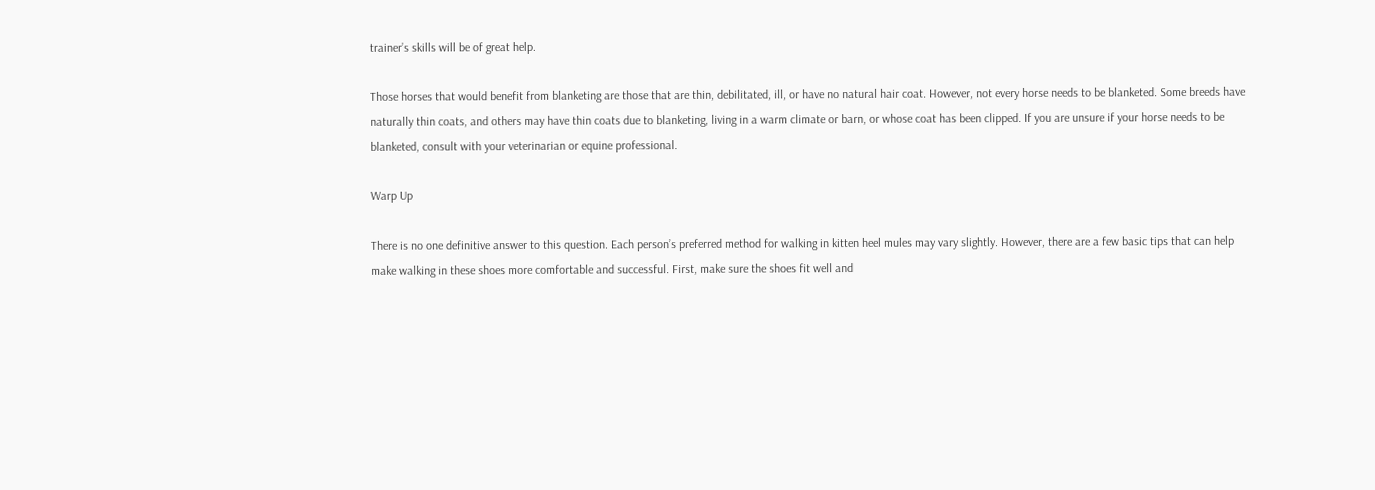trainer’s skills will be of great help.

Those horses that would benefit from blanketing are those that are thin, debilitated, ill, or have no natural hair coat. However, not every horse needs to be blanketed. Some breeds have naturally thin coats, and others may have thin coats due to blanketing, living in a warm climate or barn, or whose coat has been clipped. If you are unsure if your horse needs to be blanketed, consult with your veterinarian or equine professional.

Warp Up

There is no one definitive answer to this question. Each person’s preferred method for walking in kitten heel mules may vary slightly. However, there are a few basic tips that can help make walking in these shoes more comfortable and successful. First, make sure the shoes fit well and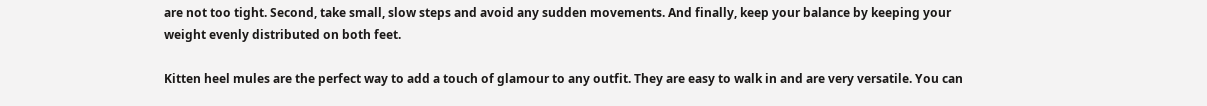are not too tight. Second, take small, slow steps and avoid any sudden movements. And finally, keep your balance by keeping your weight evenly distributed on both feet.

Kitten heel mules are the perfect way to add a touch of glamour to any outfit. They are easy to walk in and are very versatile. You can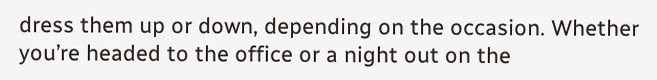dress them up or down, depending on the occasion. Whether you’re headed to the office or a night out on the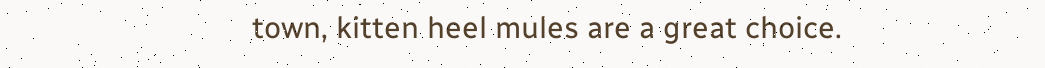town, kitten heel mules are a great choice.